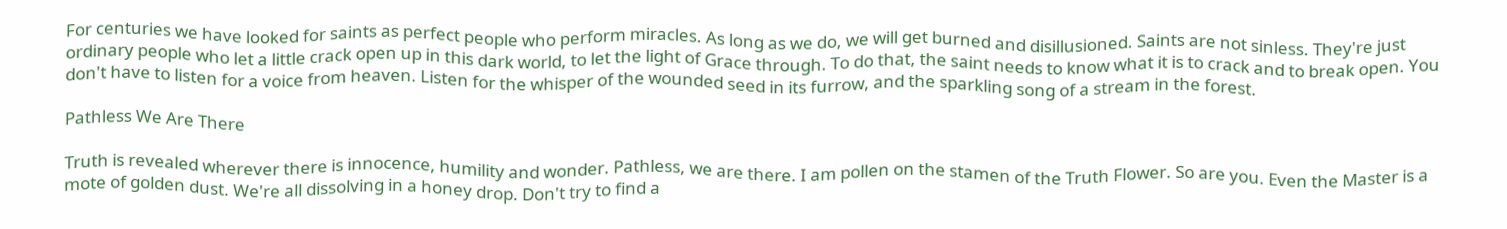For centuries we have looked for saints as perfect people who perform miracles. As long as we do, we will get burned and disillusioned. Saints are not sinless. They're just ordinary people who let a little crack open up in this dark world, to let the light of Grace through. To do that, the saint needs to know what it is to crack and to break open. You don't have to listen for a voice from heaven. Listen for the whisper of the wounded seed in its furrow, and the sparkling song of a stream in the forest.

Pathless We Are There

Truth is revealed wherever there is innocence, humility and wonder. Pathless, we are there. I am pollen on the stamen of the Truth Flower. So are you. Even the Master is a mote of golden dust. We're all dissolving in a honey drop. Don't try to find a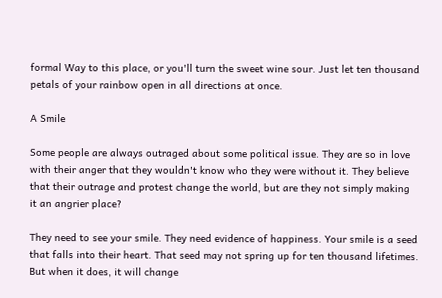formal Way to this place, or you'll turn the sweet wine sour. Just let ten thousand petals of your rainbow open in all directions at once.

A Smile

Some people are always outraged about some political issue. They are so in love with their anger that they wouldn't know who they were without it. They believe that their outrage and protest change the world, but are they not simply making it an angrier place?

They need to see your smile. They need evidence of happiness. Your smile is a seed that falls into their heart. That seed may not spring up for ten thousand lifetimes. But when it does, it will change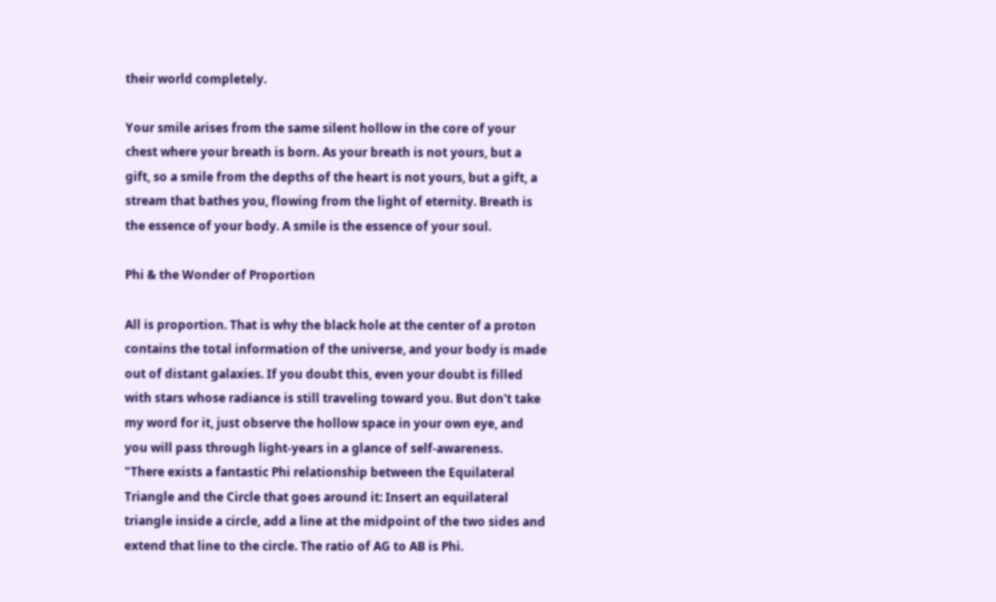their world completely.

Your smile arises from the same silent hollow in the core of your chest where your breath is born. As your breath is not yours, but a gift, so a smile from the depths of the heart is not yours, but a gift, a stream that bathes you, flowing from the light of eternity. Breath is the essence of your body. A smile is the essence of your soul.

Phi & the Wonder of Proportion

All is proportion. That is why the black hole at the center of a proton contains the total information of the universe, and your body is made out of distant galaxies. If you doubt this, even your doubt is filled with stars whose radiance is still traveling toward you. But don't take my word for it, just observe the hollow space in your own eye, and you will pass through light-years in a glance of self-awareness.
"There exists a fantastic Phi relationship between the Equilateral Triangle and the Circle that goes around it: Insert an equilateral triangle inside a circle, add a line at the midpoint of the two sides and extend that line to the circle. The ratio of AG to AB is Phi.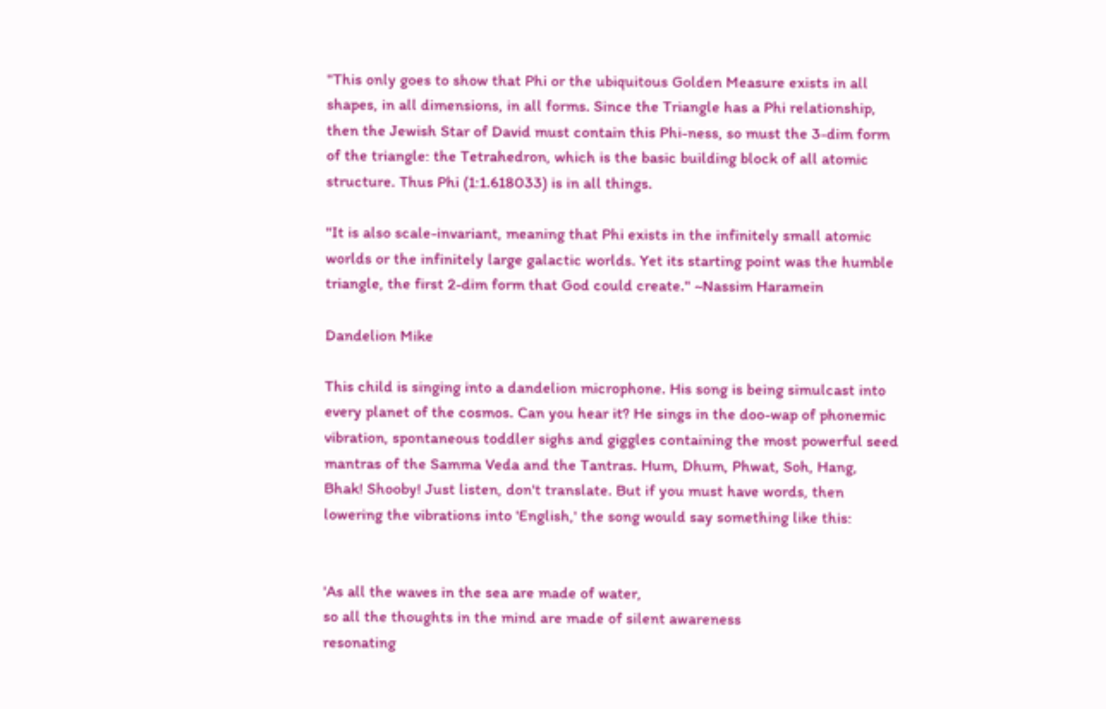"This only goes to show that Phi or the ubiquitous Golden Measure exists in all shapes, in all dimensions, in all forms. Since the Triangle has a Phi relationship, then the Jewish Star of David must contain this Phi-ness, so must the 3-dim form of the triangle: the Tetrahedron, which is the basic building block of all atomic structure. Thus Phi (1:1.618033) is in all things.

"It is also scale-invariant, meaning that Phi exists in the infinitely small atomic worlds or the infinitely large galactic worlds. Yet its starting point was the humble triangle, the first 2-dim form that God could create." ~Nassim Haramein

Dandelion Mike

This child is singing into a dandelion microphone. His song is being simulcast into every planet of the cosmos. Can you hear it? He sings in the doo-wap of phonemic vibration, spontaneous toddler sighs and giggles containing the most powerful seed mantras of the Samma Veda and the Tantras. Hum, Dhum, Phwat, Soh, Hang, Bhak! Shooby! Just listen, don't translate. But if you must have words, then lowering the vibrations into 'English,' the song would say something like this:


'As all the waves in the sea are made of water,
so all the thoughts in the mind are made of silent awareness
resonating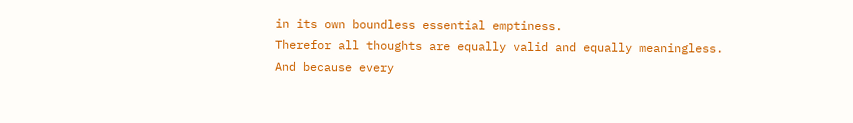in its own boundless essential emptiness.
Therefor all thoughts are equally valid and equally meaningless.
And because every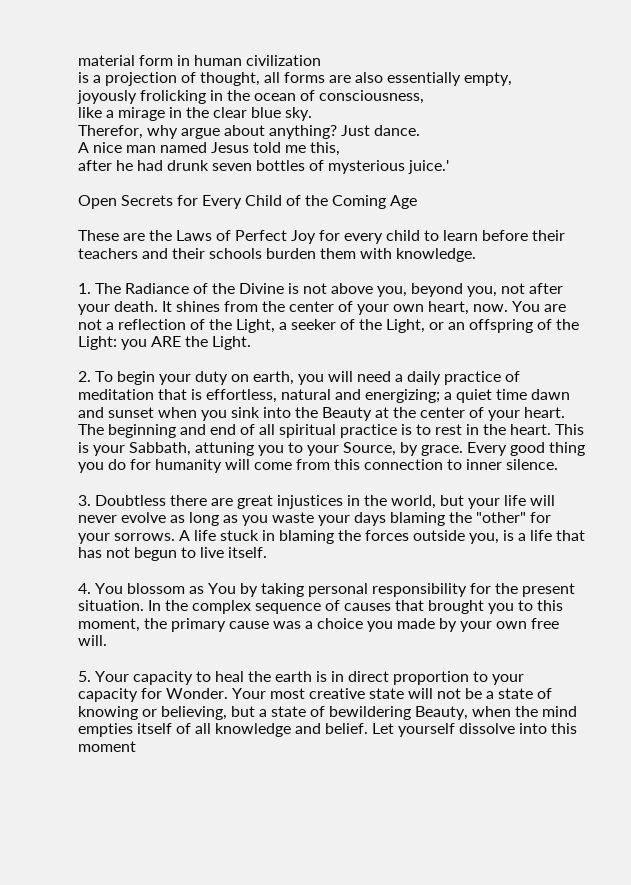material form in human civilization
is a projection of thought, all forms are also essentially empty,
joyously frolicking in the ocean of consciousness,
like a mirage in the clear blue sky.
Therefor, why argue about anything? Just dance.
A nice man named Jesus told me this,
after he had drunk seven bottles of mysterious juice.'

Open Secrets for Every Child of the Coming Age

These are the Laws of Perfect Joy for every child to learn before their teachers and their schools burden them with knowledge.

1. The Radiance of the Divine is not above you, beyond you, not after your death. It shines from the center of your own heart, now. You are not a reflection of the Light, a seeker of the Light, or an offspring of the Light: you ARE the Light.

2. To begin your duty on earth, you will need a daily practice of meditation that is effortless, natural and energizing; a quiet time dawn and sunset when you sink into the Beauty at the center of your heart. The beginning and end of all spiritual practice is to rest in the heart. This is your Sabbath, attuning you to your Source, by grace. Every good thing you do for humanity will come from this connection to inner silence.

3. Doubtless there are great injustices in the world, but your life will never evolve as long as you waste your days blaming the "other" for your sorrows. A life stuck in blaming the forces outside you, is a life that has not begun to live itself.

4. You blossom as You by taking personal responsibility for the present situation. In the complex sequence of causes that brought you to this moment, the primary cause was a choice you made by your own free will.

5. Your capacity to heal the earth is in direct proportion to your capacity for Wonder. Your most creative state will not be a state of knowing or believing, but a state of bewildering Beauty, when the mind empties itself of all knowledge and belief. Let yourself dissolve into this moment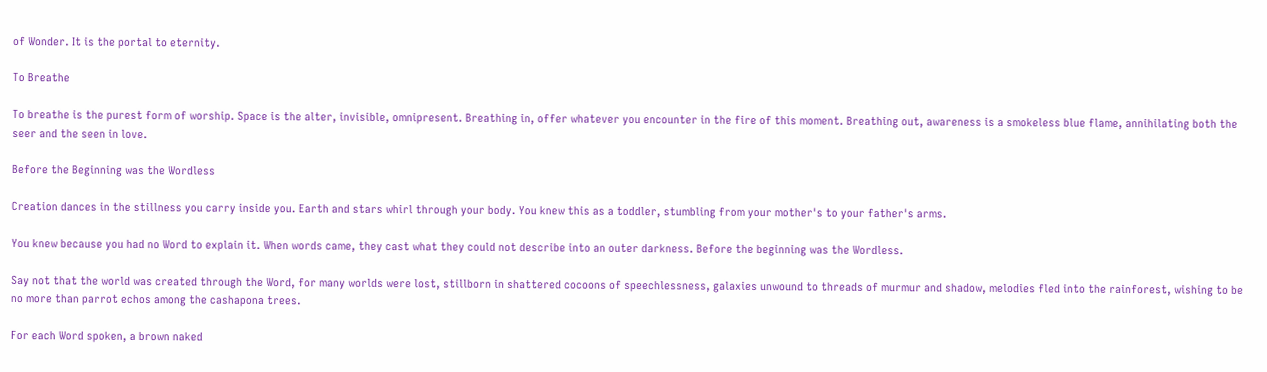of Wonder. It is the portal to eternity.

To Breathe

To breathe is the purest form of worship. Space is the alter, invisible, omnipresent. Breathing in, offer whatever you encounter in the fire of this moment. Breathing out, awareness is a smokeless blue flame, annihilating both the seer and the seen in love.

Before the Beginning was the Wordless

Creation dances in the stillness you carry inside you. Earth and stars whirl through your body. You knew this as a toddler, stumbling from your mother's to your father's arms.

You knew because you had no Word to explain it. When words came, they cast what they could not describe into an outer darkness. Before the beginning was the Wordless.

Say not that the world was created through the Word, for many worlds were lost, stillborn in shattered cocoons of speechlessness, galaxies unwound to threads of murmur and shadow, melodies fled into the rainforest, wishing to be no more than parrot echos among the cashapona trees.

For each Word spoken, a brown naked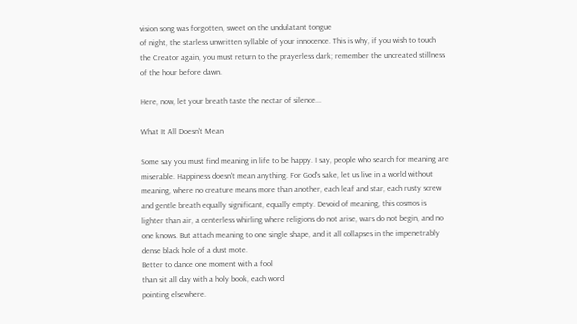vision song was forgotten, sweet on the undulatant tongue
of night, the starless unwritten syllable of your innocence. This is why, if you wish to touch the Creator again, you must return to the prayerless dark; remember the uncreated stillness of the hour before dawn.

Here, now, let your breath taste the nectar of silence...

What It All Doesn't Mean

Some say you must find meaning in life to be happy. I say, people who search for meaning are miserable. Happiness doesn't mean anything. For God's sake, let us live in a world without meaning, where no creature means more than another, each leaf and star, each rusty screw and gentle breath equally significant, equally empty. Devoid of meaning, this cosmos is lighter than air, a centerless whirling where religions do not arise, wars do not begin, and no one knows. But attach meaning to one single shape, and it all collapses in the impenetrably dense black hole of a dust mote.
Better to dance one moment with a fool
than sit all day with a holy book, each word
pointing elsewhere.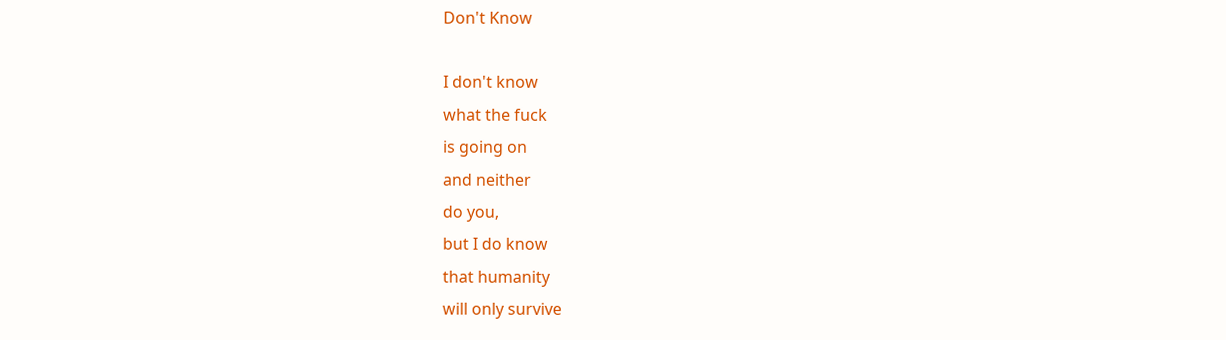Don't Know

I don't know
what the fuck
is going on
and neither
do you,
but I do know
that humanity
will only survive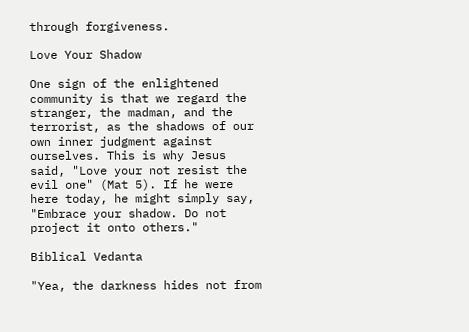through forgiveness.

Love Your Shadow

One sign of the enlightened community is that we regard the stranger, the madman, and the terrorist, as the shadows of our own inner judgment against ourselves. This is why Jesus said, "Love your not resist the evil one" (Mat 5). If he were here today, he might simply say, "Embrace your shadow. Do not project it onto others."

Biblical Vedanta

"Yea, the darkness hides not from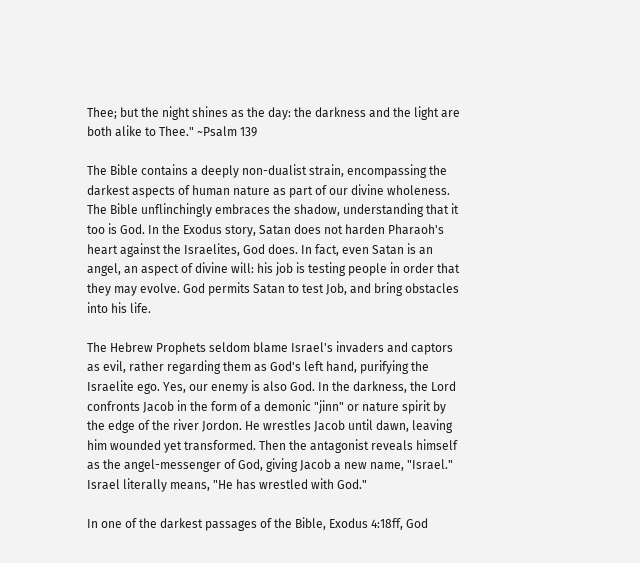Thee; but the night shines as the day: the darkness and the light are both alike to Thee." ~Psalm 139

The Bible contains a deeply non-dualist strain, encompassing the darkest aspects of human nature as part of our divine wholeness. The Bible unflinchingly embraces the shadow, understanding that it too is God. In the Exodus story, Satan does not harden Pharaoh's heart against the Israelites, God does. In fact, even Satan is an angel, an aspect of divine will: his job is testing people in order that they may evolve. God permits Satan to test Job, and bring obstacles into his life.

The Hebrew Prophets seldom blame Israel's invaders and captors as evil, rather regarding them as God's left hand, purifying the Israelite ego. Yes, our enemy is also God. In the darkness, the Lord confronts Jacob in the form of a demonic "jinn" or nature spirit by the edge of the river Jordon. He wrestles Jacob until dawn, leaving him wounded yet transformed. Then the antagonist reveals himself as the angel-messenger of God, giving Jacob a new name, "Israel." Israel literally means, "He has wrestled with God."

In one of the darkest passages of the Bible, Exodus 4:18ff, God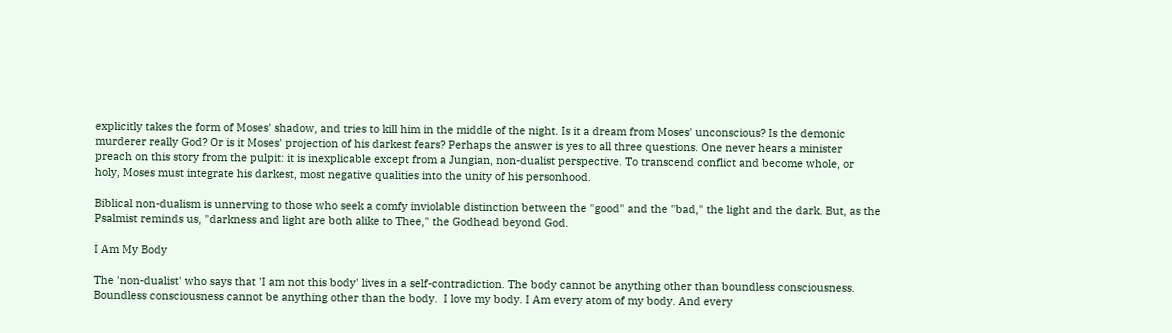explicitly takes the form of Moses' shadow, and tries to kill him in the middle of the night. Is it a dream from Moses' unconscious? Is the demonic murderer really God? Or is it Moses' projection of his darkest fears? Perhaps the answer is yes to all three questions. One never hears a minister preach on this story from the pulpit: it is inexplicable except from a Jungian, non-dualist perspective. To transcend conflict and become whole, or holy, Moses must integrate his darkest, most negative qualities into the unity of his personhood.

Biblical non-dualism is unnerving to those who seek a comfy inviolable distinction between the "good" and the "bad," the light and the dark. But, as the Psalmist reminds us, "darkness and light are both alike to Thee," the Godhead beyond God.

I Am My Body

The 'non-dualist' who says that 'I am not this body' lives in a self-contradiction. The body cannot be anything other than boundless consciousness. Boundless consciousness cannot be anything other than the body.  I love my body. I Am every atom of my body. And every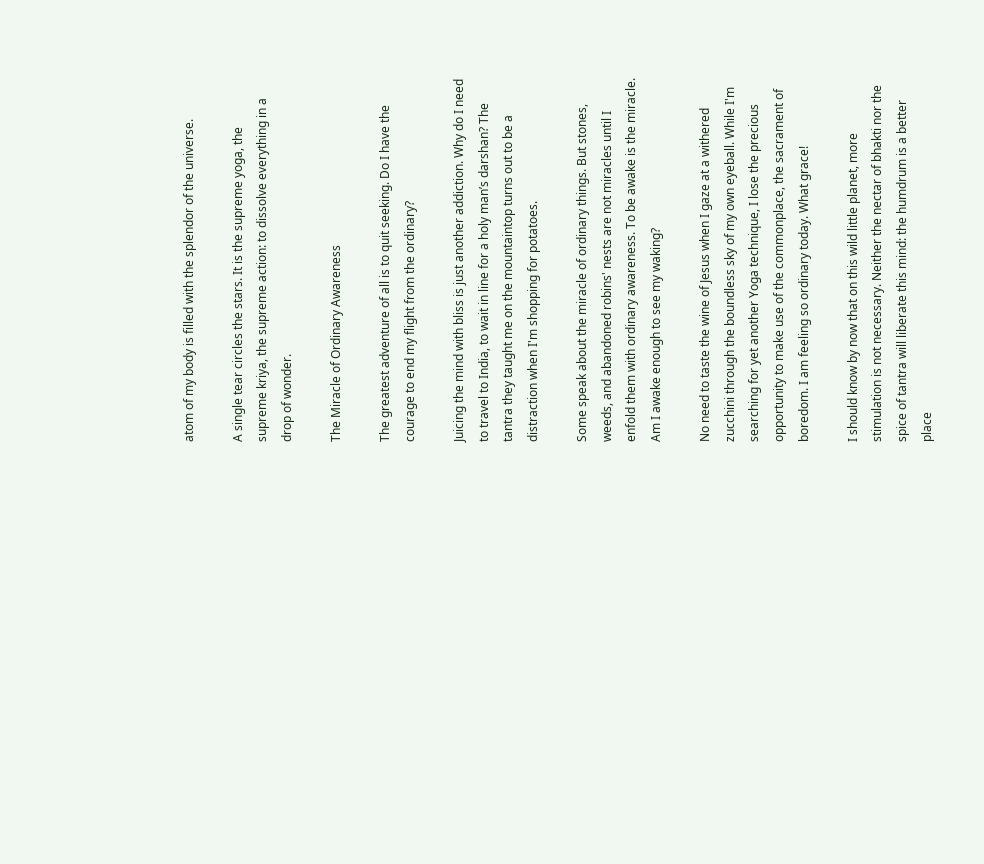atom of my body is filled with the splendor of the universe.

A single tear circles the stars. It is the supreme yoga, the supreme kriya, the supreme action: to dissolve everything in a drop of wonder.

The Miracle of Ordinary Awareness

The greatest adventure of all is to quit seeking. Do I have the courage to end my flight from the ordinary?

Juicing the mind with bliss is just another addiction. Why do I need to travel to India, to wait in line for a holy man’s darshan? The tantra they taught me on the mountaintop turns out to be a distraction when I'm shopping for potatoes.

Some speak about the miracle of ordinary things. But stones, weeds, and abandoned robins' nests are not miracles until I enfold them with ordinary awareness. To be awake is the miracle. Am I awake enough to see my waking?

No need to taste the wine of Jesus when I gaze at a withered zucchini through the boundless sky of my own eyeball. While I'm searching for yet another Yoga technique, I lose the precious opportunity to make use of the commonplace, the sacrament of boredom. I am feeling so ordinary today. What grace!

I should know by now that on this wild little planet, more stimulation is not necessary. Neither the nectar of bhakti nor the spice of tantra will liberate this mind: the humdrum is a better place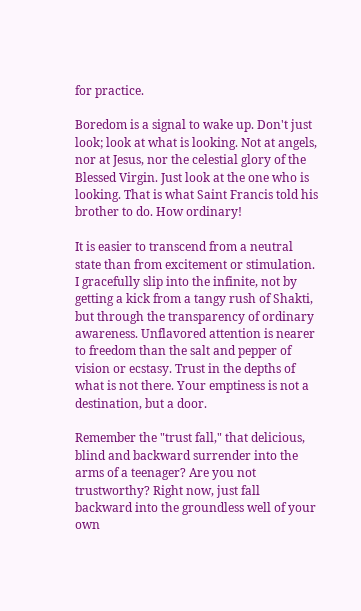for practice.

Boredom is a signal to wake up. Don't just look; look at what is looking. Not at angels, nor at Jesus, nor the celestial glory of the Blessed Virgin. Just look at the one who is looking. That is what Saint Francis told his brother to do. How ordinary!

It is easier to transcend from a neutral state than from excitement or stimulation. I gracefully slip into the infinite, not by getting a kick from a tangy rush of Shakti, but through the transparency of ordinary awareness. Unflavored attention is nearer to freedom than the salt and pepper of vision or ecstasy. Trust in the depths of what is not there. Your emptiness is not a destination, but a door.

Remember the "trust fall," that delicious, blind and backward surrender into the arms of a teenager? Are you not trustworthy? Right now, just fall backward into the groundless well of your own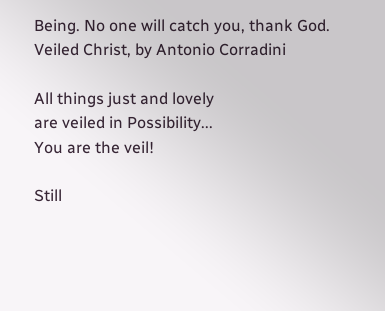Being. No one will catch you, thank God.
Veiled Christ, by Antonio Corradini

All things just and lovely
are veiled in Possibility...
You are the veil!

Still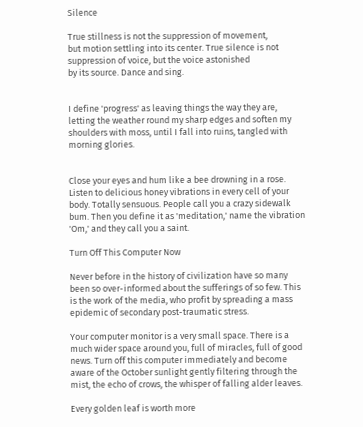Silence

True stillness is not the suppression of movement,
but motion settling into its center. True silence is not
suppression of voice, but the voice astonished
by its source. Dance and sing.


I define 'progress' as leaving things the way they are, letting the weather round my sharp edges and soften my shoulders with moss, until I fall into ruins, tangled with morning glories.


Close your eyes and hum like a bee drowning in a rose. Listen to delicious honey vibrations in every cell of your body. Totally sensuous. People call you a crazy sidewalk bum. Then you define it as 'meditation,' name the vibration 'Om,' and they call you a saint.

Turn Off This Computer Now

Never before in the history of civilization have so many been so over-informed about the sufferings of so few. This is the work of the media, who profit by spreading a mass epidemic of secondary post-traumatic stress.

Your computer monitor is a very small space. There is a much wider space around you, full of miracles, full of good news. Turn off this computer immediately and become aware of the October sunlight gently filtering through the mist, the echo of crows, the whisper of falling alder leaves.

Every golden leaf is worth more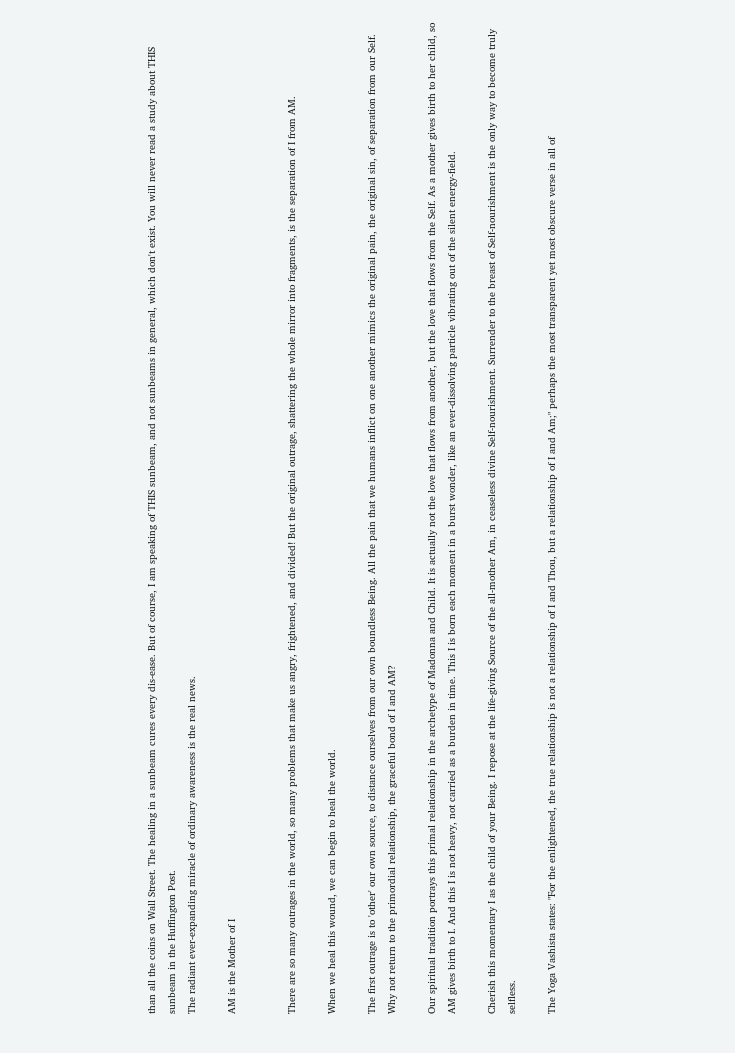than all the coins on Wall Street. The healing in a sunbeam cures every dis-ease. But of course, I am speaking of THIS sunbeam, and not sunbeams in general, which don't exist. You will never read a study about THIS sunbeam in the Huffington Post.
The radiant ever-expanding miracle of ordinary awareness is the real news.

AM is the Mother of I


There are so many outrages in the world, so many problems that make us angry, frightened, and divided! But the original outrage, shattering the whole mirror into fragments, is the separation of I from AM.

When we heal this wound, we can begin to heal the world.

The first outrage is to 'other' our own source, to distance ourselves from our own boundless Being. All the pain that we humans inflict on one another mimics the original pain, the original sin, of separation from our Self. Why not return to the primordial relationship, the graceful bond of I and AM?

Our spiritual tradition portrays this primal relationship in the archetype of Madonna and Child. It is actually not the love that flows from another, but the love that flows from the Self. As a mother gives birth to her child, so AM gives birth to I. And this I is not heavy, not carried as a burden in time. This I is born each moment in a burst wonder, like an ever-dissolving particle vibrating out of the silent energy-field.

Cherish this momentary I as the child of your Being. I repose at the life-giving Source of the all-mother Am, in ceaseless divine Self-nourishment. Surrender to the breast of Self-nourishment is the only way to become truly selfless.

The Yoga Vashista states: "For the enlightened, the true relationship is not a relationship of I and Thou, but a relationship of I and Am;" perhaps the most transparent yet most obscure verse in all of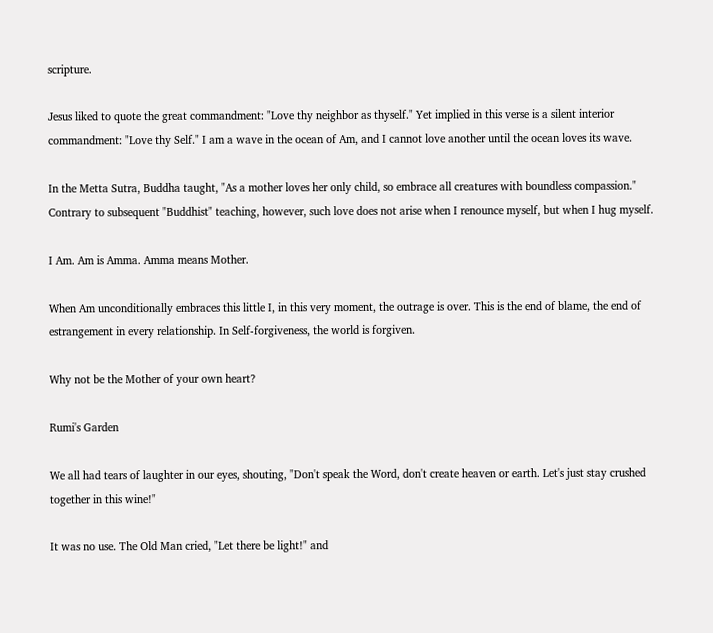scripture.

Jesus liked to quote the great commandment: "Love thy neighbor as thyself." Yet implied in this verse is a silent interior commandment: "Love thy Self." I am a wave in the ocean of Am, and I cannot love another until the ocean loves its wave.

In the Metta Sutra, Buddha taught, "As a mother loves her only child, so embrace all creatures with boundless compassion." Contrary to subsequent "Buddhist" teaching, however, such love does not arise when I renounce myself, but when I hug myself.

I Am. Am is Amma. Amma means Mother.

When Am unconditionally embraces this little I, in this very moment, the outrage is over. This is the end of blame, the end of estrangement in every relationship. In Self-forgiveness, the world is forgiven.

Why not be the Mother of your own heart?

Rumi's Garden

We all had tears of laughter in our eyes, shouting, "Don't speak the Word, don't create heaven or earth. Let's just stay crushed together in this wine!"

It was no use. The Old Man cried, "Let there be light!" and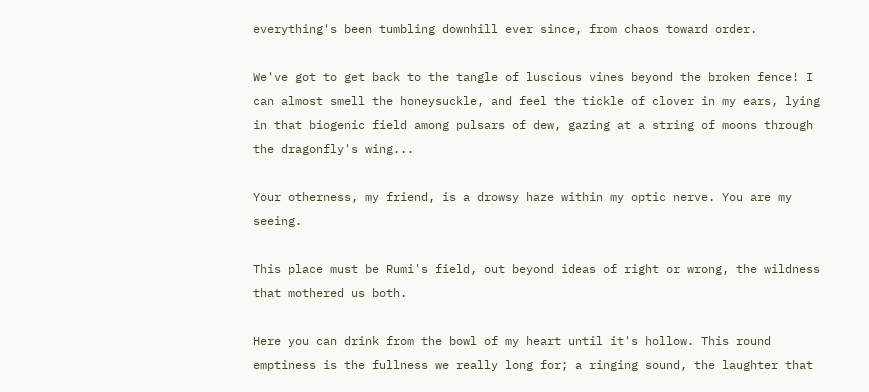everything's been tumbling downhill ever since, from chaos toward order.

We've got to get back to the tangle of luscious vines beyond the broken fence! I can almost smell the honeysuckle, and feel the tickle of clover in my ears, lying in that biogenic field among pulsars of dew, gazing at a string of moons through the dragonfly's wing...

Your otherness, my friend, is a drowsy haze within my optic nerve. You are my seeing.

This place must be Rumi's field, out beyond ideas of right or wrong, the wildness that mothered us both.

Here you can drink from the bowl of my heart until it's hollow. This round emptiness is the fullness we really long for; a ringing sound, the laughter that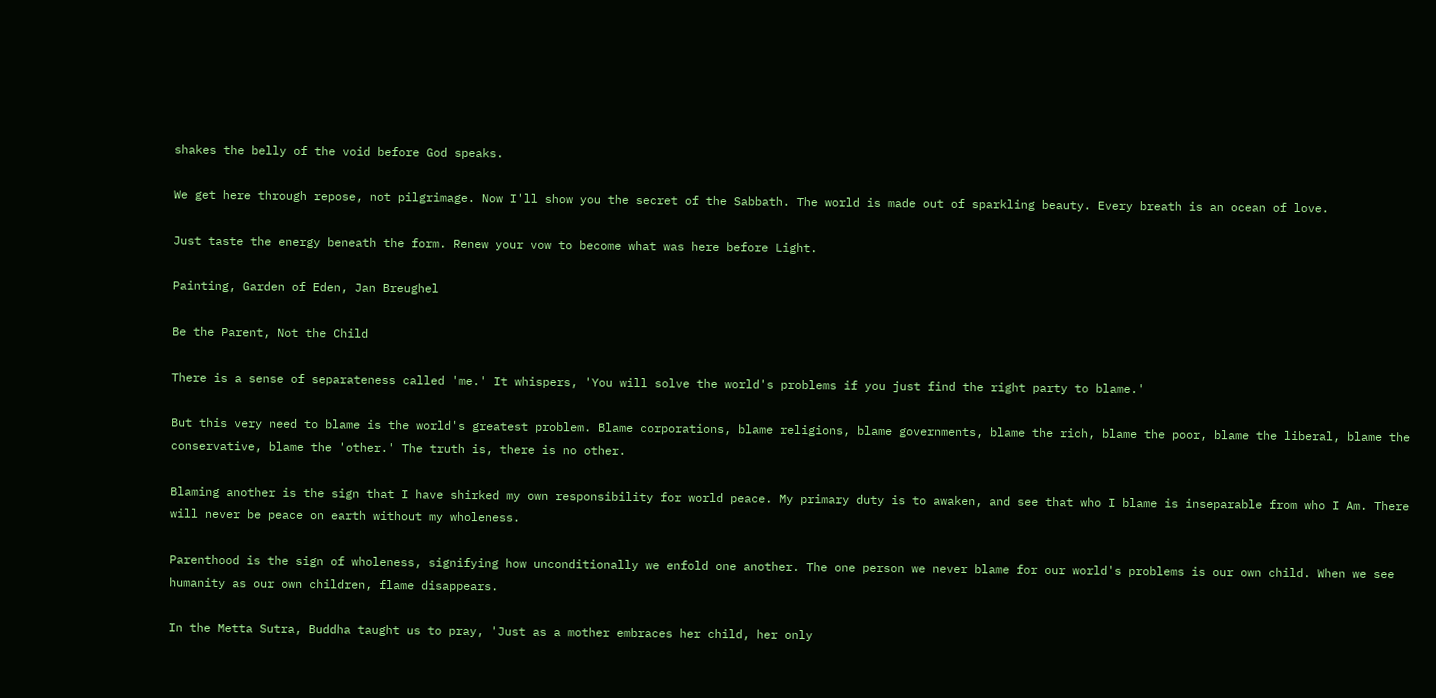shakes the belly of the void before God speaks.

We get here through repose, not pilgrimage. Now I'll show you the secret of the Sabbath. The world is made out of sparkling beauty. Every breath is an ocean of love.

Just taste the energy beneath the form. Renew your vow to become what was here before Light.

Painting, Garden of Eden, Jan Breughel

Be the Parent, Not the Child

There is a sense of separateness called 'me.' It whispers, 'You will solve the world's problems if you just find the right party to blame.'

But this very need to blame is the world's greatest problem. Blame corporations, blame religions, blame governments, blame the rich, blame the poor, blame the liberal, blame the conservative, blame the 'other.' The truth is, there is no other.

Blaming another is the sign that I have shirked my own responsibility for world peace. My primary duty is to awaken, and see that who I blame is inseparable from who I Am. There will never be peace on earth without my wholeness.

Parenthood is the sign of wholeness, signifying how unconditionally we enfold one another. The one person we never blame for our world's problems is our own child. When we see humanity as our own children, flame disappears.

In the Metta Sutra, Buddha taught us to pray, 'Just as a mother embraces her child, her only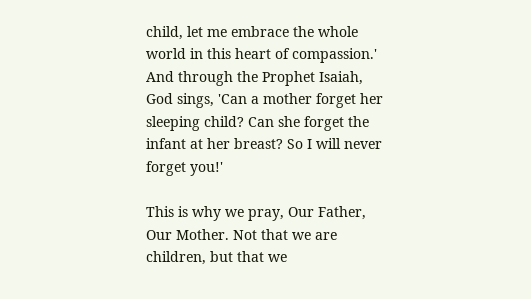child, let me embrace the whole world in this heart of compassion.' And through the Prophet Isaiah, God sings, 'Can a mother forget her sleeping child? Can she forget the infant at her breast? So I will never forget you!'

This is why we pray, Our Father, Our Mother. Not that we are children, but that we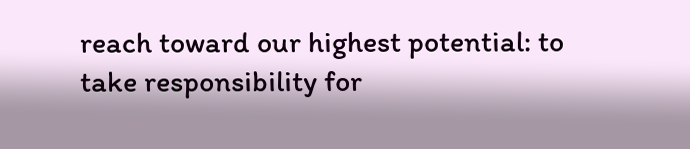reach toward our highest potential: to take responsibility for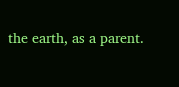the earth, as a parent.